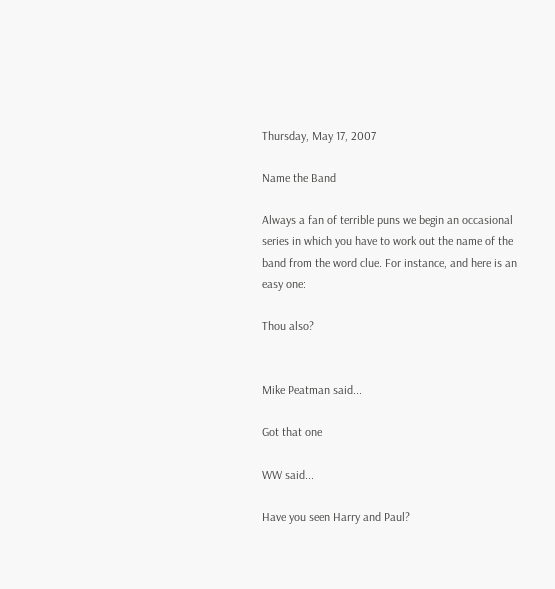Thursday, May 17, 2007

Name the Band

Always a fan of terrible puns we begin an occasional series in which you have to work out the name of the band from the word clue. For instance, and here is an easy one:

Thou also?


Mike Peatman said...

Got that one

WW said...

Have you seen Harry and Paul?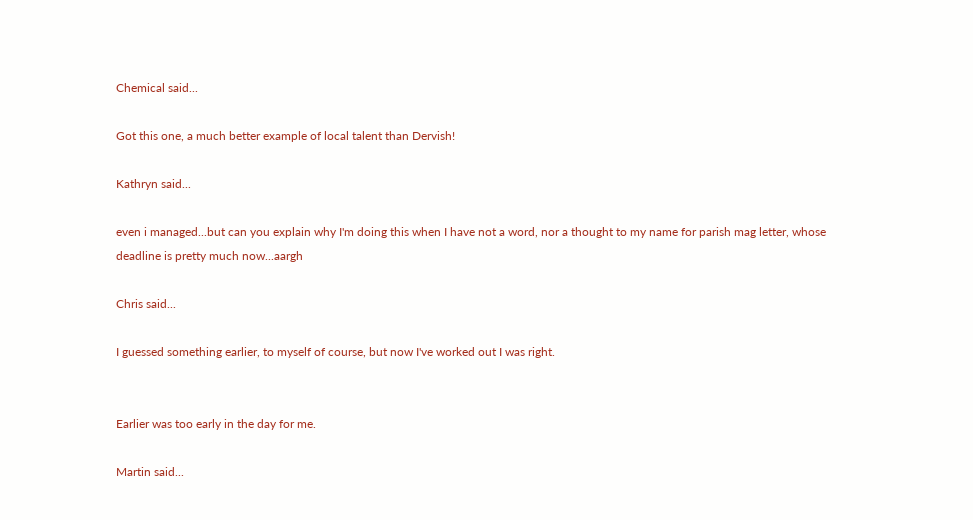Chemical said...

Got this one, a much better example of local talent than Dervish!

Kathryn said...

even i managed...but can you explain why I'm doing this when I have not a word, nor a thought to my name for parish mag letter, whose deadline is pretty much now...aargh

Chris said...

I guessed something earlier, to myself of course, but now I've worked out I was right.


Earlier was too early in the day for me.

Martin said...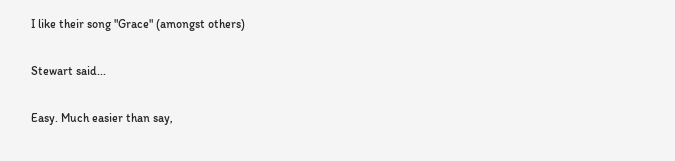I like their song "Grace" (amongst others)

Stewart said...

Easy. Much easier than say,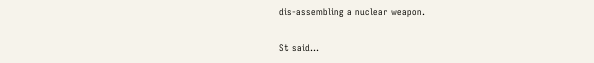dis-assembling a nuclear weapon.

St said...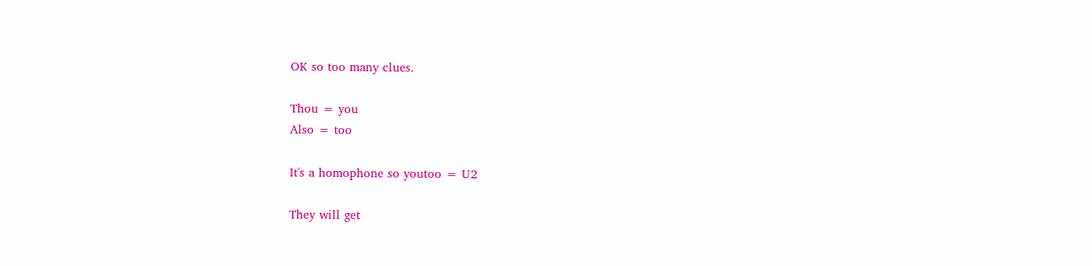OK so too many clues.

Thou = you
Also = too

It's a homophone so youtoo = U2

They will get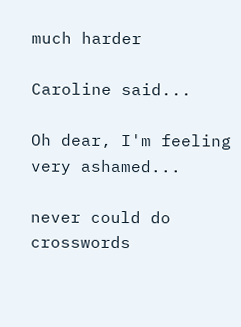much harder

Caroline said...

Oh dear, I'm feeling very ashamed...

never could do crosswords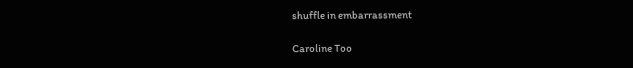shuffle in embarrassment

Caroline Too